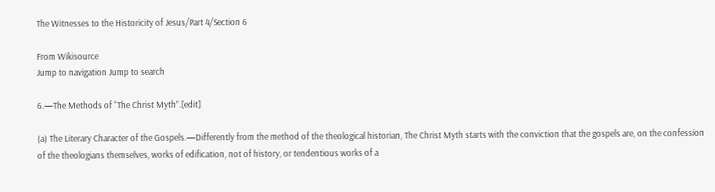The Witnesses to the Historicity of Jesus/Part 4/Section 6

From Wikisource
Jump to navigation Jump to search

6.—The Methods of “The Christ Myth”.[edit]

(a) The Literary Character of the Gospels.—Differently from the method of the theological historian, The Christ Myth starts with the conviction that the gospels are, on the confession of the theologians themselves, works of edification, not of history, or tendentious works of a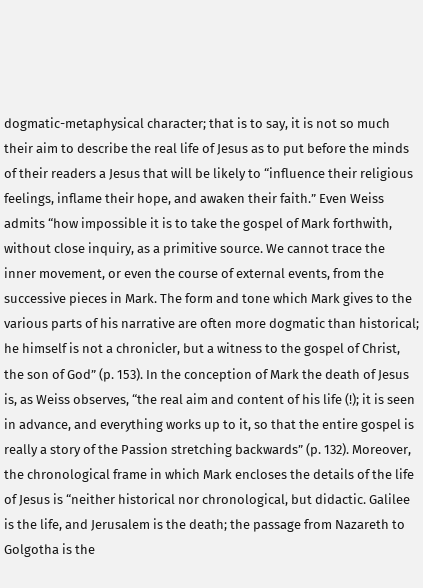dogmatic-metaphysical character; that is to say, it is not so much their aim to describe the real life of Jesus as to put before the minds of their readers a Jesus that will be likely to “influence their religious feelings, inflame their hope, and awaken their faith.” Even Weiss admits “how impossible it is to take the gospel of Mark forthwith, without close inquiry, as a primitive source. We cannot trace the inner movement, or even the course of external events, from the successive pieces in Mark. The form and tone which Mark gives to the various parts of his narrative are often more dogmatic than historical; he himself is not a chronicler, but a witness to the gospel of Christ, the son of God” (p. 153). In the conception of Mark the death of Jesus is, as Weiss observes, “the real aim and content of his life (!); it is seen in advance, and everything works up to it, so that the entire gospel is really a story of the Passion stretching backwards” (p. 132). Moreover, the chronological frame in which Mark encloses the details of the life of Jesus is “neither historical nor chronological, but didactic. Galilee is the life, and Jerusalem is the death; the passage from Nazareth to Golgotha is the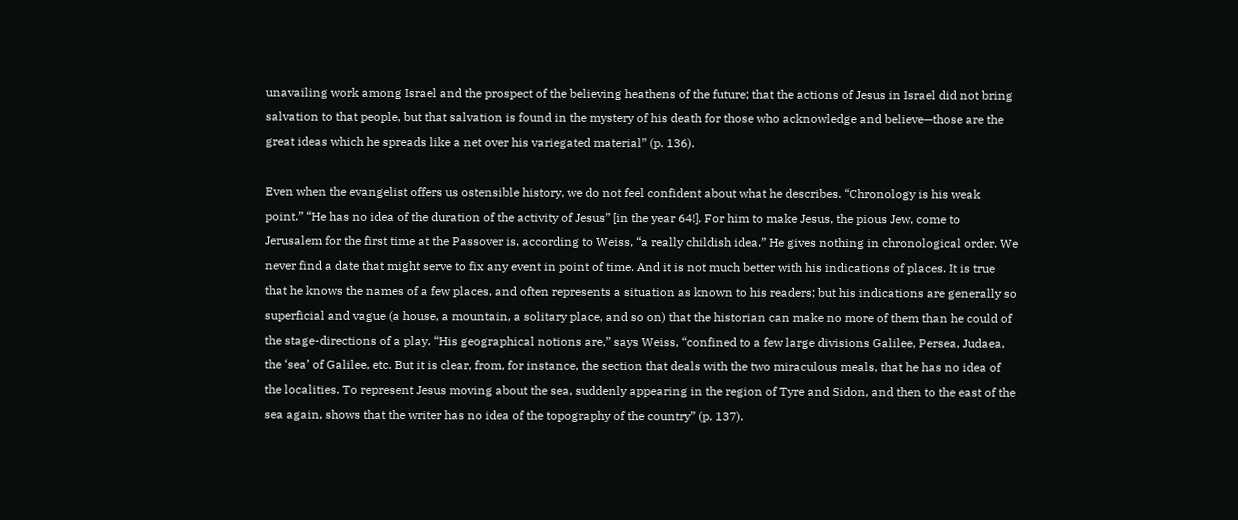unavailing work among Israel and the prospect of the believing heathens of the future; that the actions of Jesus in Israel did not bring salvation to that people, but that salvation is found in the mystery of his death for those who acknowledge and believe—those are the great ideas which he spreads like a net over his variegated material” (p. 136).

Even when the evangelist offers us ostensible history, we do not feel confident about what he describes. “Chronology is his weak point.” “He has no idea of the duration of the activity of Jesus” [in the year 64!]. For him to make Jesus, the pious Jew, come to Jerusalem for the first time at the Passover is, according to Weiss, “a really childish idea.” He gives nothing in chronological order. We never find a date that might serve to fix any event in point of time. And it is not much better with his indications of places. It is true that he knows the names of a few places, and often represents a situation as known to his readers; but his indications are generally so superficial and vague (a house, a mountain, a solitary place, and so on) that the historian can make no more of them than he could of the stage-directions of a play. “His geographical notions are,” says Weiss, “confined to a few large divisions Galilee, Persea, Judaea, the ‘sea’ of Galilee, etc. But it is clear, from, for instance, the section that deals with the two miraculous meals, that he has no idea of the localities. To represent Jesus moving about the sea, suddenly appearing in the region of Tyre and Sidon, and then to the east of the sea again, shows that the writer has no idea of the topography of the country” (p. 137).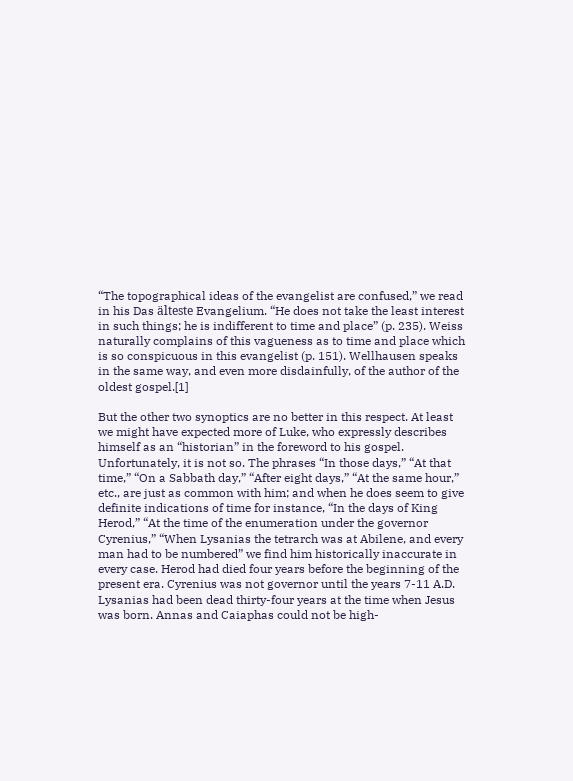“The topographical ideas of the evangelist are confused,” we read in his Das älteste Evangelium. “He does not take the least interest in such things; he is indifferent to time and place” (p. 235). Weiss naturally complains of this vagueness as to time and place which is so conspicuous in this evangelist (p. 151). Wellhausen speaks in the same way, and even more disdainfully, of the author of the oldest gospel.[1]

But the other two synoptics are no better in this respect. At least we might have expected more of Luke, who expressly describes himself as an “historian” in the foreword to his gospel. Unfortunately, it is not so. The phrases “In those days,” “At that time,” “On a Sabbath day,” “After eight days,” “At the same hour,” etc., are just as common with him; and when he does seem to give definite indications of time for instance, “In the days of King Herod,” “At the time of the enumeration under the governor Cyrenius,” “When Lysanias the tetrarch was at Abilene, and every man had to be numbered” we find him historically inaccurate in every case. Herod had died four years before the beginning of the present era. Cyrenius was not governor until the years 7-11 A.D. Lysanias had been dead thirty-four years at the time when Jesus was born. Annas and Caiaphas could not be high-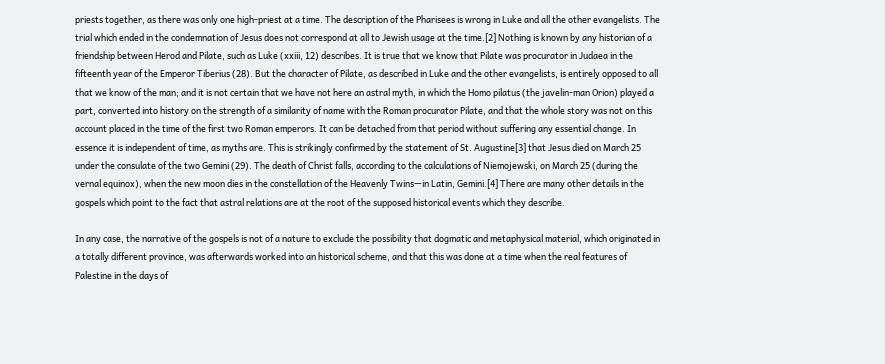priests together, as there was only one high-priest at a time. The description of the Pharisees is wrong in Luke and all the other evangelists. The trial which ended in the condemnation of Jesus does not correspond at all to Jewish usage at the time.[2] Nothing is known by any historian of a friendship between Herod and Pilate, such as Luke (xxiii, 12) describes. It is true that we know that Pilate was procurator in Judaea in the fifteenth year of the Emperor Tiberius (28). But the character of Pilate, as described in Luke and the other evangelists, is entirely opposed to all that we know of the man; and it is not certain that we have not here an astral myth, in which the Homo pilatus (the javelin-man Orion) played a part, converted into history on the strength of a similarity of name with the Roman procurator Pilate, and that the whole story was not on this account placed in the time of the first two Roman emperors. It can be detached from that period without suffering any essential change. In essence it is independent of time, as myths are. This is strikingly confirmed by the statement of St. Augustine[3] that Jesus died on March 25 under the consulate of the two Gemini (29). The death of Christ falls, according to the calculations of Niemojewski, on March 25 (during the vernal equinox), when the new moon dies in the constellation of the Heavenly Twins—in Latin, Gemini.[4] There are many other details in the gospels which point to the fact that astral relations are at the root of the supposed historical events which they describe.

In any case, the narrative of the gospels is not of a nature to exclude the possibility that dogmatic and metaphysical material, which originated in a totally different province, was afterwards worked into an historical scheme, and that this was done at a time when the real features of Palestine in the days of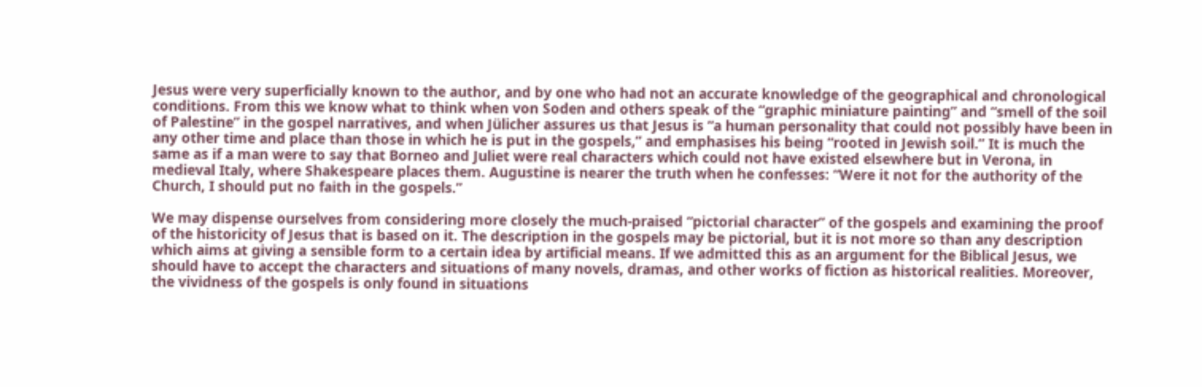Jesus were very superficially known to the author, and by one who had not an accurate knowledge of the geographical and chronological conditions. From this we know what to think when von Soden and others speak of the “graphic miniature painting” and “smell of the soil of Palestine” in the gospel narratives, and when Jülicher assures us that Jesus is “a human personality that could not possibly have been in any other time and place than those in which he is put in the gospels,” and emphasises his being “rooted in Jewish soil.” It is much the same as if a man were to say that Borneo and Juliet were real characters which could not have existed elsewhere but in Verona, in medieval Italy, where Shakespeare places them. Augustine is nearer the truth when he confesses: “Were it not for the authority of the Church, I should put no faith in the gospels.”

We may dispense ourselves from considering more closely the much-praised “pictorial character” of the gospels and examining the proof of the historicity of Jesus that is based on it. The description in the gospels may be pictorial, but it is not more so than any description which aims at giving a sensible form to a certain idea by artificial means. If we admitted this as an argument for the Biblical Jesus, we should have to accept the characters and situations of many novels, dramas, and other works of fiction as historical realities. Moreover, the vividness of the gospels is only found in situations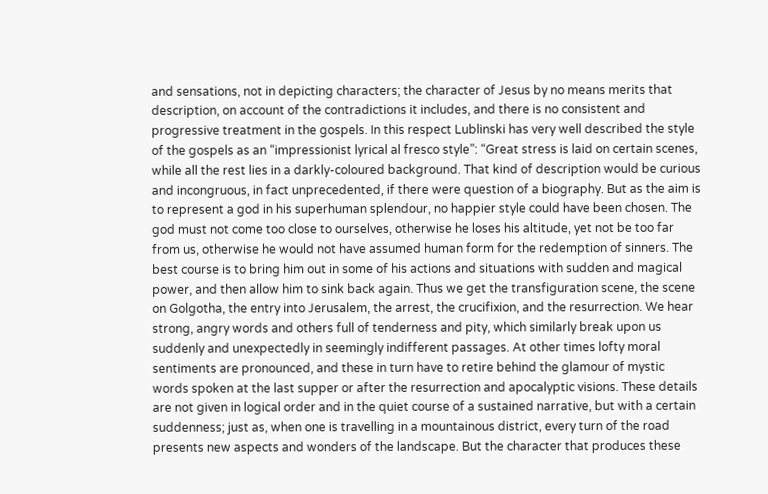and sensations, not in depicting characters; the character of Jesus by no means merits that description, on account of the contradictions it includes, and there is no consistent and progressive treatment in the gospels. In this respect Lublinski has very well described the style of the gospels as an “impressionist lyrical al fresco style”: “Great stress is laid on certain scenes, while all the rest lies in a darkly-coloured background. That kind of description would be curious and incongruous, in fact unprecedented, if there were question of a biography. But as the aim is to represent a god in his superhuman splendour, no happier style could have been chosen. The god must not come too close to ourselves, otherwise he loses his altitude, yet not be too far from us, otherwise he would not have assumed human form for the redemption of sinners. The best course is to bring him out in some of his actions and situations with sudden and magical power, and then allow him to sink back again. Thus we get the transfiguration scene, the scene on Golgotha, the entry into Jerusalem, the arrest, the crucifixion, and the resurrection. We hear strong, angry words and others full of tenderness and pity, which similarly break upon us suddenly and unexpectedly in seemingly indifferent passages. At other times lofty moral sentiments are pronounced, and these in turn have to retire behind the glamour of mystic words spoken at the last supper or after the resurrection and apocalyptic visions. These details are not given in logical order and in the quiet course of a sustained narrative, but with a certain suddenness; just as, when one is travelling in a mountainous district, every turn of the road presents new aspects and wonders of the landscape. But the character that produces these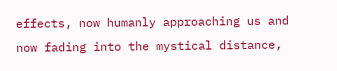effects, now humanly approaching us and now fading into the mystical distance,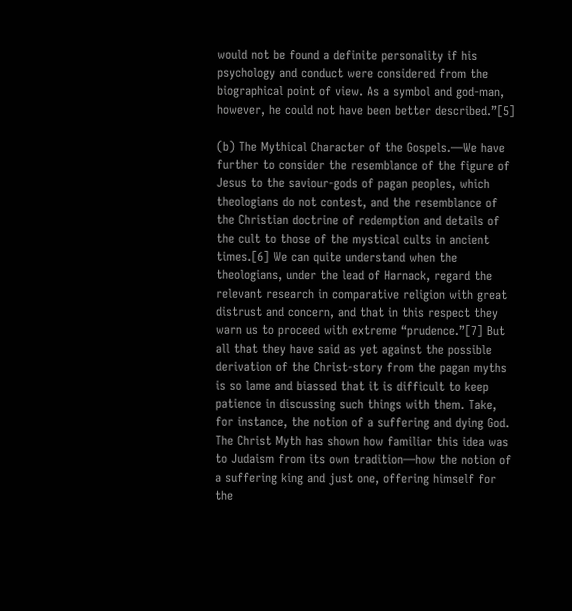would not be found a definite personality if his psychology and conduct were considered from the biographical point of view. As a symbol and god-man, however, he could not have been better described.”[5]

(b) The Mythical Character of the Gospels.—We have further to consider the resemblance of the figure of Jesus to the saviour-gods of pagan peoples, which theologians do not contest, and the resemblance of the Christian doctrine of redemption and details of the cult to those of the mystical cults in ancient times.[6] We can quite understand when the theologians, under the lead of Harnack, regard the relevant research in comparative religion with great distrust and concern, and that in this respect they warn us to proceed with extreme “prudence.”[7] But all that they have said as yet against the possible derivation of the Christ-story from the pagan myths is so lame and biassed that it is difficult to keep patience in discussing such things with them. Take, for instance, the notion of a suffering and dying God. The Christ Myth has shown how familiar this idea was to Judaism from its own tradition—how the notion of a suffering king and just one, offering himself for the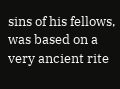sins of his fellows, was based on a very ancient rite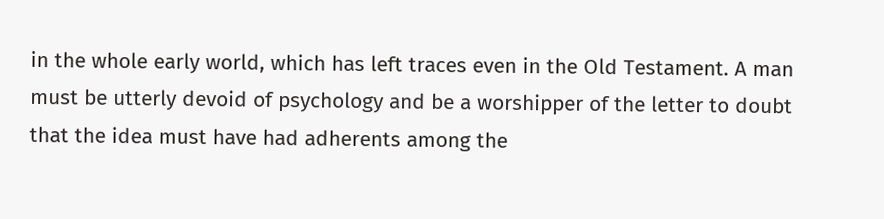in the whole early world, which has left traces even in the Old Testament. A man must be utterly devoid of psychology and be a worshipper of the letter to doubt that the idea must have had adherents among the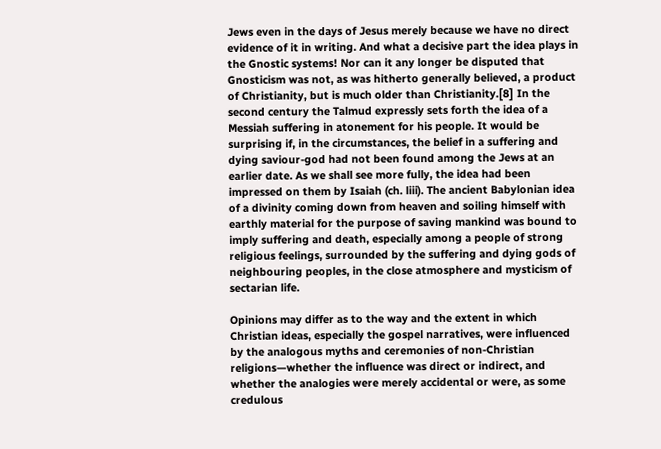Jews even in the days of Jesus merely because we have no direct evidence of it in writing. And what a decisive part the idea plays in the Gnostic systems! Nor can it any longer be disputed that Gnosticism was not, as was hitherto generally believed, a product of Christianity, but is much older than Christianity.[8] In the second century the Talmud expressly sets forth the idea of a Messiah suffering in atonement for his people. It would be surprising if, in the circumstances, the belief in a suffering and dying saviour-god had not been found among the Jews at an earlier date. As we shall see more fully, the idea had been impressed on them by Isaiah (ch. liii). The ancient Babylonian idea of a divinity coming down from heaven and soiling himself with earthly material for the purpose of saving mankind was bound to imply suffering and death, especially among a people of strong religious feelings, surrounded by the suffering and dying gods of neighbouring peoples, in the close atmosphere and mysticism of sectarian life.

Opinions may differ as to the way and the extent in which Christian ideas, especially the gospel narratives, were influenced by the analogous myths and ceremonies of non-Christian religions—whether the influence was direct or indirect, and whether the analogies were merely accidental or were, as some credulous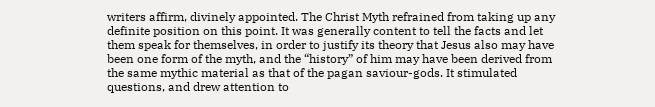writers affirm, divinely appointed. The Christ Myth refrained from taking up any definite position on this point. It was generally content to tell the facts and let them speak for themselves, in order to justify its theory that Jesus also may have been one form of the myth, and the “history” of him may have been derived from the same mythic material as that of the pagan saviour-gods. It stimulated questions, and drew attention to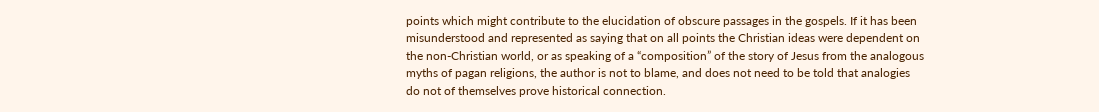points which might contribute to the elucidation of obscure passages in the gospels. If it has been misunderstood and represented as saying that on all points the Christian ideas were dependent on the non-Christian world, or as speaking of a “composition” of the story of Jesus from the analogous myths of pagan religions, the author is not to blame, and does not need to be told that analogies do not of themselves prove historical connection.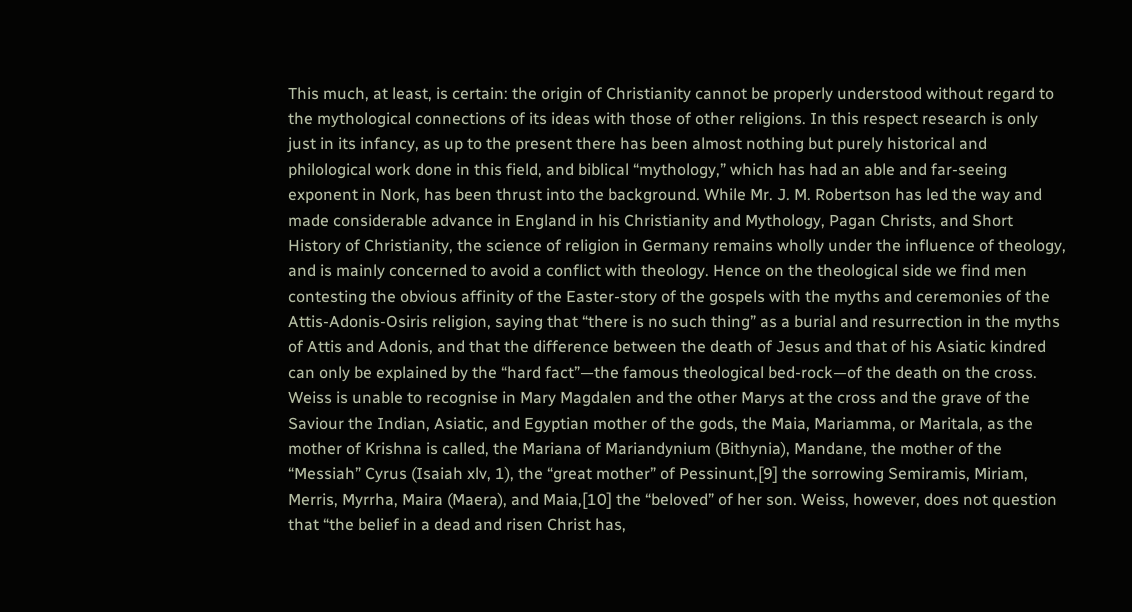This much, at least, is certain: the origin of Christianity cannot be properly understood without regard to the mythological connections of its ideas with those of other religions. In this respect research is only just in its infancy, as up to the present there has been almost nothing but purely historical and philological work done in this field, and biblical “mythology,” which has had an able and far-seeing exponent in Nork, has been thrust into the background. While Mr. J. M. Robertson has led the way and made considerable advance in England in his Christianity and Mythology, Pagan Christs, and Short History of Christianity, the science of religion in Germany remains wholly under the influence of theology, and is mainly concerned to avoid a conflict with theology. Hence on the theological side we find men contesting the obvious affinity of the Easter-story of the gospels with the myths and ceremonies of the Attis-Adonis-Osiris religion, saying that “there is no such thing” as a burial and resurrection in the myths of Attis and Adonis, and that the difference between the death of Jesus and that of his Asiatic kindred can only be explained by the “hard fact”—the famous theological bed-rock—of the death on the cross. Weiss is unable to recognise in Mary Magdalen and the other Marys at the cross and the grave of the Saviour the Indian, Asiatic, and Egyptian mother of the gods, the Maia, Mariamma, or Maritala, as the mother of Krishna is called, the Mariana of Mariandynium (Bithynia), Mandane, the mother of the “Messiah” Cyrus (Isaiah xlv, 1), the “great mother” of Pessinunt,[9] the sorrowing Semiramis, Miriam, Merris, Myrrha, Maira (Maera), and Maia,[10] the “beloved” of her son. Weiss, however, does not question that “the belief in a dead and risen Christ has,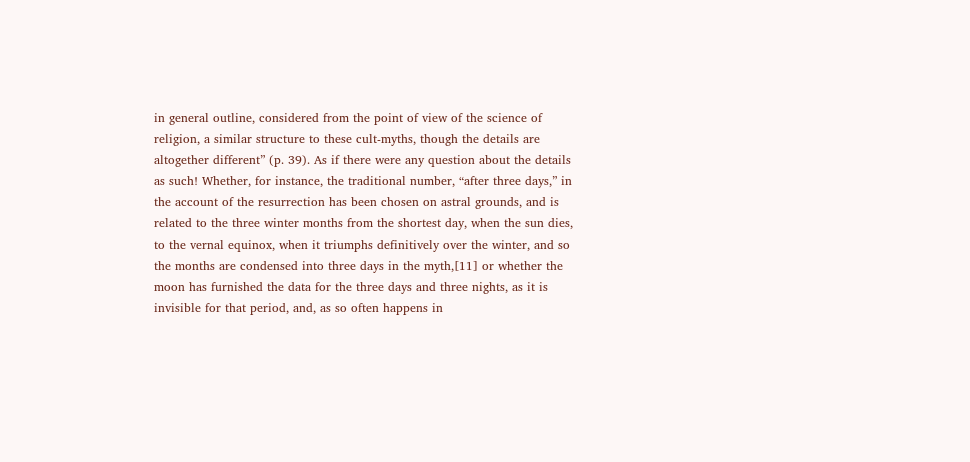in general outline, considered from the point of view of the science of religion, a similar structure to these cult-myths, though the details are altogether different” (p. 39). As if there were any question about the details as such! Whether, for instance, the traditional number, “after three days,” in the account of the resurrection has been chosen on astral grounds, and is related to the three winter months from the shortest day, when the sun dies, to the vernal equinox, when it triumphs definitively over the winter, and so the months are condensed into three days in the myth,[11] or whether the moon has furnished the data for the three days and three nights, as it is invisible for that period, and, as so often happens in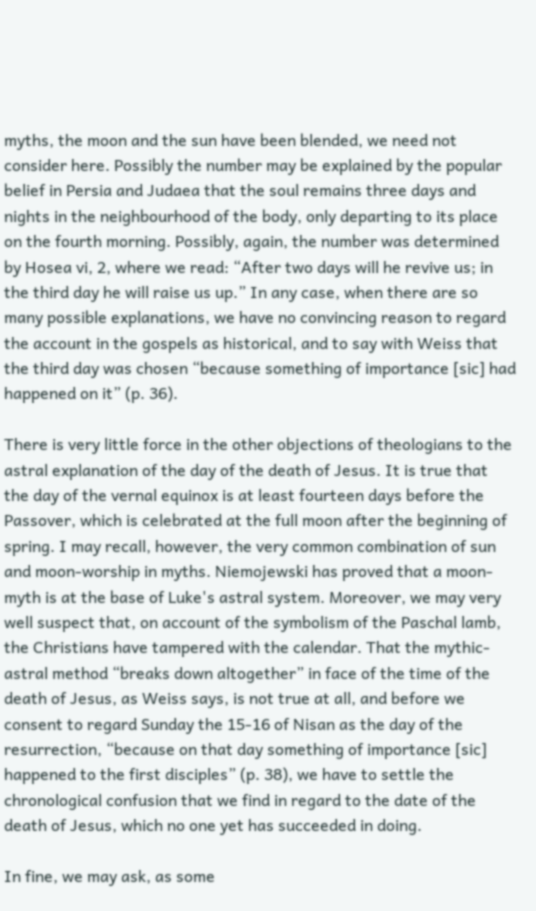myths, the moon and the sun have been blended, we need not consider here. Possibly the number may be explained by the popular belief in Persia and Judaea that the soul remains three days and nights in the neighbourhood of the body, only departing to its place on the fourth morning. Possibly, again, the number was determined by Hosea vi, 2, where we read: “After two days will he revive us; in the third day he will raise us up.” In any case, when there are so many possible explanations, we have no convincing reason to regard the account in the gospels as historical, and to say with Weiss that the third day was chosen “because something of importance [sic] had happened on it” (p. 36).

There is very little force in the other objections of theologians to the astral explanation of the day of the death of Jesus. It is true that the day of the vernal equinox is at least fourteen days before the Passover, which is celebrated at the full moon after the beginning of spring. I may recall, however, the very common combination of sun and moon-worship in myths. Niemojewski has proved that a moon-myth is at the base of Luke's astral system. Moreover, we may very well suspect that, on account of the symbolism of the Paschal lamb, the Christians have tampered with the calendar. That the mythic-astral method “breaks down altogether” in face of the time of the death of Jesus, as Weiss says, is not true at all, and before we consent to regard Sunday the 15-16 of Nisan as the day of the resurrection, “because on that day something of importance [sic] happened to the first disciples” (p. 38), we have to settle the chronological confusion that we find in regard to the date of the death of Jesus, which no one yet has succeeded in doing.

In fine, we may ask, as some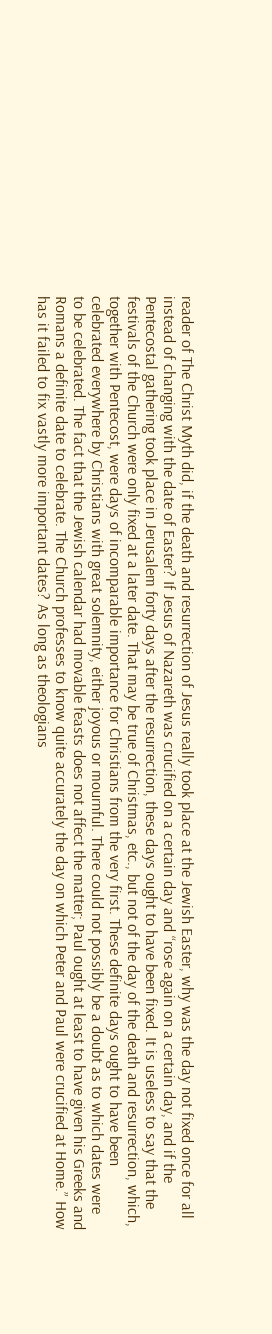reader of The Christ Myth did, if the death and resurrection of Jesus really took place at the Jewish Easter, why was the day not fixed once for all instead of changing with the date of Easter? If Jesus of Nazareth was crucified on a certain day and “rose again on a certain day, and if the Pentecostal gathering took place in Jerusalem forty days after the resurrection, these days ought to have been fixed. It is useless to say that the festivals of the Church were only fixed at a later date. That may be true of Christmas, etc., but not of the day of the death and resurrection, which, together with Pentecost, were days of incomparable importance for Christians from the very first. These definite days ought to have been celebrated everywhere by Christians with great solemnity, either joyous or mournful. There could not possibly be a doubt as to which dates were to be celebrated. The fact that the Jewish calendar had movable feasts does not affect the matter; Paul ought at least to have given his Greeks and Romans a definite date to celebrate. The Church professes to know quite accurately the day on which Peter and Paul were crucified at Home.” How has it failed to fix vastly more important dates? As long as theologians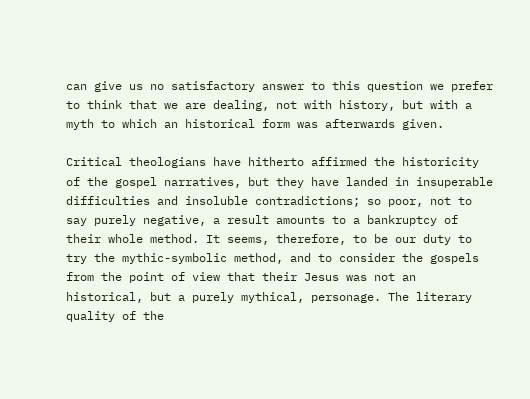can give us no satisfactory answer to this question we prefer to think that we are dealing, not with history, but with a myth to which an historical form was afterwards given.

Critical theologians have hitherto affirmed the historicity of the gospel narratives, but they have landed in insuperable difficulties and insoluble contradictions; so poor, not to say purely negative, a result amounts to a bankruptcy of their whole method. It seems, therefore, to be our duty to try the mythic-symbolic method, and to consider the gospels from the point of view that their Jesus was not an historical, but a purely mythical, personage. The literary quality of the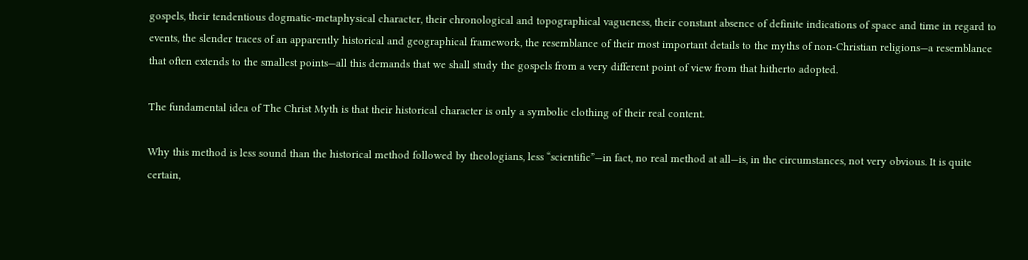gospels, their tendentious dogmatic-metaphysical character, their chronological and topographical vagueness, their constant absence of definite indications of space and time in regard to events, the slender traces of an apparently historical and geographical framework, the resemblance of their most important details to the myths of non-Christian religions—a resemblance that often extends to the smallest points—all this demands that we shall study the gospels from a very different point of view from that hitherto adopted.

The fundamental idea of The Christ Myth is that their historical character is only a symbolic clothing of their real content.

Why this method is less sound than the historical method followed by theologians, less “scientific”—in fact, no real method at all—is, in the circumstances, not very obvious. It is quite certain,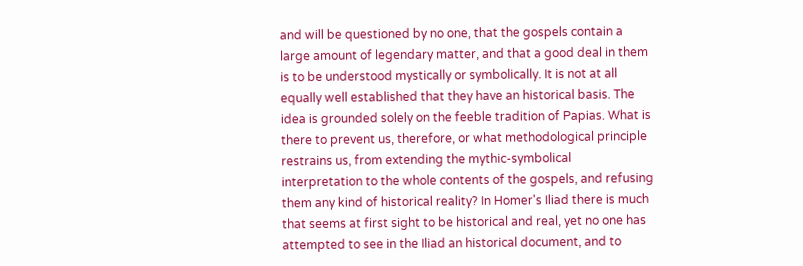and will be questioned by no one, that the gospels contain a large amount of legendary matter, and that a good deal in them is to be understood mystically or symbolically. It is not at all equally well established that they have an historical basis. The idea is grounded solely on the feeble tradition of Papias. What is there to prevent us, therefore, or what methodological principle restrains us, from extending the mythic-symbolical interpretation to the whole contents of the gospels, and refusing them any kind of historical reality? In Homer's Iliad there is much that seems at first sight to be historical and real, yet no one has attempted to see in the Iliad an historical document, and to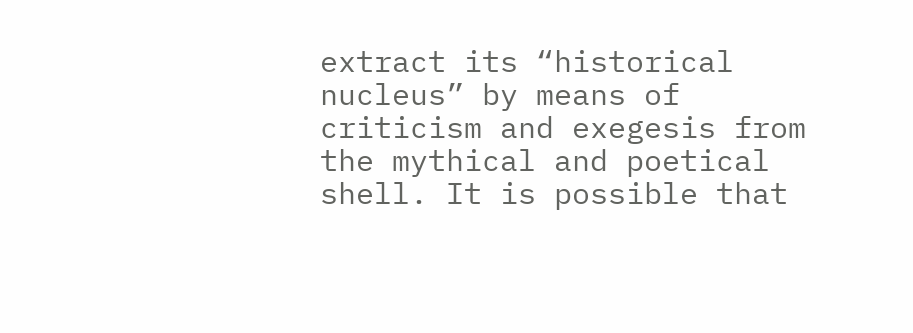extract its “historical nucleus” by means of criticism and exegesis from the mythical and poetical shell. It is possible that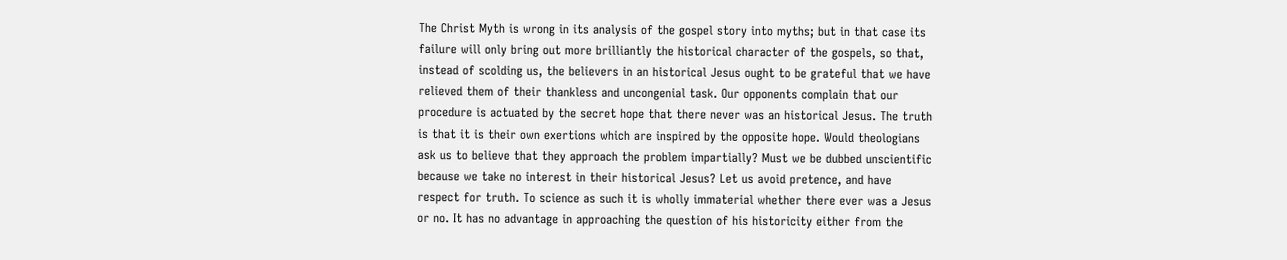The Christ Myth is wrong in its analysis of the gospel story into myths; but in that case its failure will only bring out more brilliantly the historical character of the gospels, so that, instead of scolding us, the believers in an historical Jesus ought to be grateful that we have relieved them of their thankless and uncongenial task. Our opponents complain that our procedure is actuated by the secret hope that there never was an historical Jesus. The truth is that it is their own exertions which are inspired by the opposite hope. Would theologians ask us to believe that they approach the problem impartially? Must we be dubbed unscientific because we take no interest in their historical Jesus? Let us avoid pretence, and have respect for truth. To science as such it is wholly immaterial whether there ever was a Jesus or no. It has no advantage in approaching the question of his historicity either from the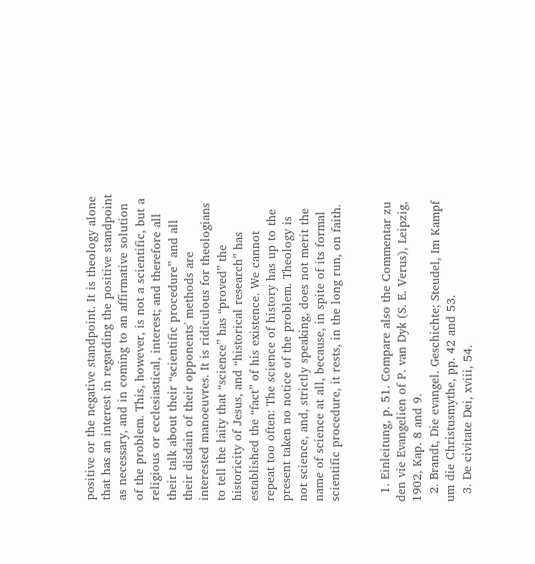positive or the negative standpoint. It is theology alone that has an interest in regarding the positive standpoint as necessary, and in coming to an affirmative solution of the problem. This, however, is not a scientific, but a religious or ecclesiastical, interest; and therefore all their talk about their “scientific procedure” and all their disdain of their opponents' methods are interested manoeuvres. It is ridiculous for theologians to tell the laity that “science” has “proved” the historicity of Jesus, and “historical research” has established the “fact” of his existence. We cannot repeat too often: The science of history has up to the present taken no notice of the problem. Theology is not science, and, strictly speaking, does not merit the name of science at all, because, in spite of its formal scientific procedure, it rests, in the long run, on faith.


  1. Einleitung, p. 51. Compare also the Commentar zu den vie Evangelien of P. van Dyk (S. E. Verus), Leipzig, 1902, Kap. 8 and 9.
  2. Brandt, Die evangel. Geschichte; Steudel, Im Kampf um die Christusmythe, pp. 42 and 53.
  3. De civitate Dei, xviii, 54.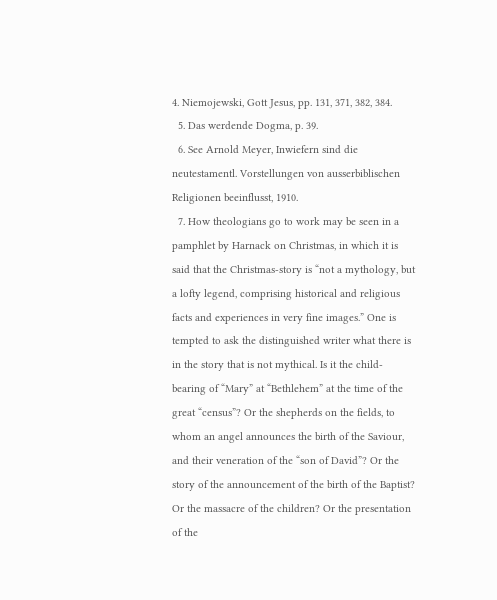4. Niemojewski, Gott Jesus, pp. 131, 371, 382, 384.
  5. Das werdende Dogma, p. 39.
  6. See Arnold Meyer, Inwiefern sind die neutestamentl. Vorstellungen von ausserbiblischen Religionen beeinflusst, 1910.
  7. How theologians go to work may be seen in a pamphlet by Harnack on Christmas, in which it is said that the Christmas-story is “not a mythology, but a lofty legend, comprising historical and religious facts and experiences in very fine images.” One is tempted to ask the distinguished writer what there is in the story that is not mythical. Is it the child-bearing of “Mary” at “Bethlehem” at the time of the great “census”? Or the shepherds on the fields, to whom an angel announces the birth of the Saviour, and their veneration of the “son of David”? Or the story of the announcement of the birth of the Baptist? Or the massacre of the children? Or the presentation of the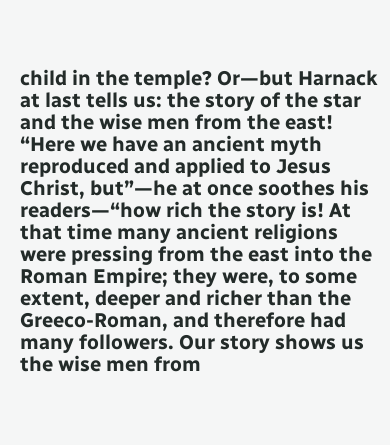child in the temple? Or—but Harnack at last tells us: the story of the star and the wise men from the east! “Here we have an ancient myth reproduced and applied to Jesus Christ, but”—he at once soothes his readers—“how rich the story is! At that time many ancient religions were pressing from the east into the Roman Empire; they were, to some extent, deeper and richer than the Greeco-Roman, and therefore had many followers. Our story shows us the wise men from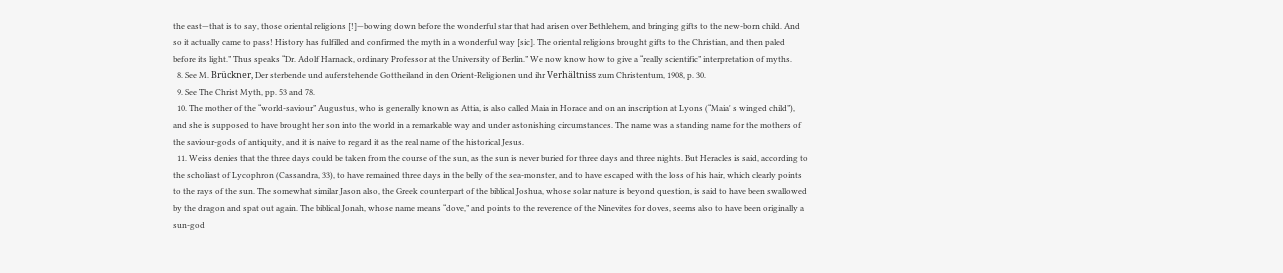the east—that is to say, those oriental religions [!]—bowing down before the wonderful star that had arisen over Bethlehem, and bringing gifts to the new-born child. And so it actually came to pass! History has fulfilled and confirmed the myth in a wonderful way [sic]. The oriental religions brought gifts to the Christian, and then paled before its light.” Thus speaks “Dr. Adolf Harnack, ordinary Professor at the University of Berlin.” We now know how to give a “really scientific” interpretation of myths.
  8. See M. Brückner, Der sterbende und auferstehende Gottheiland in den Orient-Religionen und ihr Verhältniss zum Christentum, 1908, p. 30.
  9. See The Christ Myth, pp. 53 and 78.
  10. The mother of the “world-saviour” Augustus, who is generally known as Attia, is also called Maia in Horace and on an inscription at Lyons (“Maia' s winged child”), and she is supposed to have brought her son into the world in a remarkable way and under astonishing circumstances. The name was a standing name for the mothers of the saviour-gods of antiquity, and it is naive to regard it as the real name of the historical Jesus.
  11. Weiss denies that the three days could be taken from the course of the sun, as the sun is never buried for three days and three nights. But Heracles is said, according to the scholiast of Lycophron (Cassandra, 33), to have remained three days in the belly of the sea-monster, and to have escaped with the loss of his hair, which clearly points to the rays of the sun. The somewhat similar Jason also, the Greek counterpart of the biblical Joshua, whose solar nature is beyond question, is said to have been swallowed by the dragon and spat out again. The biblical Jonah, whose name means “dove,” and points to the reverence of the Ninevites for doves, seems also to have been originally a sun-god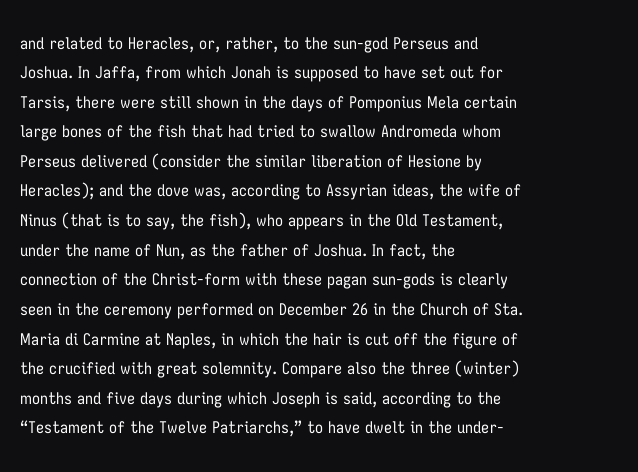and related to Heracles, or, rather, to the sun-god Perseus and Joshua. In Jaffa, from which Jonah is supposed to have set out for Tarsis, there were still shown in the days of Pomponius Mela certain large bones of the fish that had tried to swallow Andromeda whom Perseus delivered (consider the similar liberation of Hesione by Heracles); and the dove was, according to Assyrian ideas, the wife of Ninus (that is to say, the fish), who appears in the Old Testament, under the name of Nun, as the father of Joshua. In fact, the connection of the Christ-form with these pagan sun-gods is clearly seen in the ceremony performed on December 26 in the Church of Sta. Maria di Carmine at Naples, in which the hair is cut off the figure of the crucified with great solemnity. Compare also the three (winter) months and five days during which Joseph is said, according to the “Testament of the Twelve Patriarchs,” to have dwelt in the under-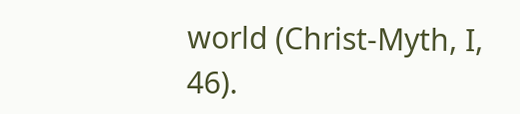world (Christ-Myth, I, 46).